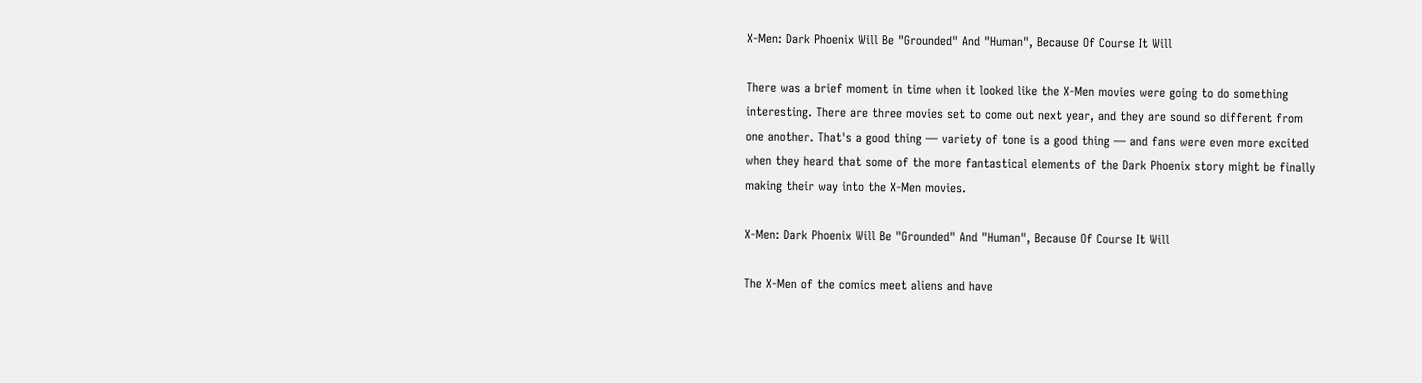X-Men: Dark Phoenix Will Be "Grounded" And "Human", Because Of Course It Will

There was a brief moment in time when it looked like the X-Men movies were going to do something interesting. There are three movies set to come out next year, and they are sound so different from one another. That's a good thing — variety of tone is a good thing — and fans were even more excited when they heard that some of the more fantastical elements of the Dark Phoenix story might be finally making their way into the X-Men movies.

X-Men: Dark Phoenix Will Be "Grounded" And "Human", Because Of Course It Will

The X-Men of the comics meet aliens and have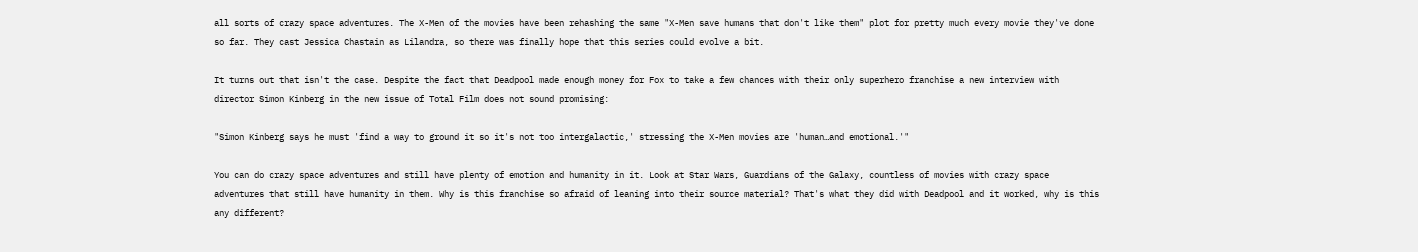all sorts of crazy space adventures. The X-Men of the movies have been rehashing the same "X-Men save humans that don't like them" plot for pretty much every movie they've done so far. They cast Jessica Chastain as Lilandra, so there was finally hope that this series could evolve a bit.

It turns out that isn't the case. Despite the fact that Deadpool made enough money for Fox to take a few chances with their only superhero franchise a new interview with director Simon Kinberg in the new issue of Total Film does not sound promising:

"Simon Kinberg says he must 'find a way to ground it so it's not too intergalactic,' stressing the X-Men movies are 'human…and emotional.'"

You can do crazy space adventures and still have plenty of emotion and humanity in it. Look at Star Wars, Guardians of the Galaxy, countless of movies with crazy space adventures that still have humanity in them. Why is this franchise so afraid of leaning into their source material? That's what they did with Deadpool and it worked, why is this any different?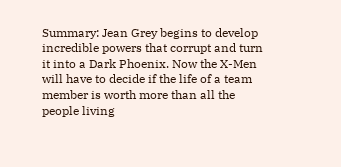Summary: Jean Grey begins to develop incredible powers that corrupt and turn it into a Dark Phoenix. Now the X-Men will have to decide if the life of a team member is worth more than all the people living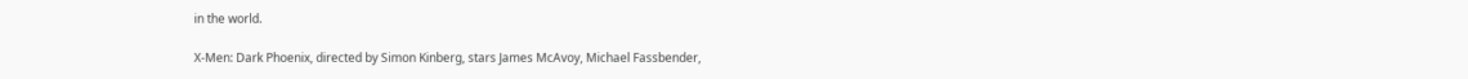in the world.

X-Men: Dark Phoenix, directed by Simon Kinberg, stars James McAvoy, Michael Fassbender,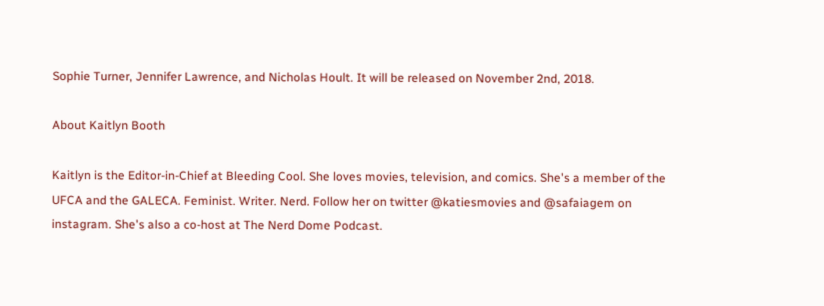Sophie Turner, Jennifer Lawrence, and Nicholas Hoult. It will be released on November 2nd, 2018.

About Kaitlyn Booth

Kaitlyn is the Editor-in-Chief at Bleeding Cool. She loves movies, television, and comics. She's a member of the UFCA and the GALECA. Feminist. Writer. Nerd. Follow her on twitter @katiesmovies and @safaiagem on instagram. She's also a co-host at The Nerd Dome Podcast.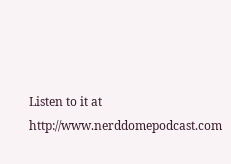Listen to it at http://www.nerddomepodcast.com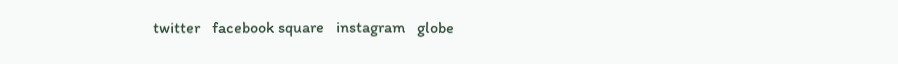twitter   facebook square   instagram   globe